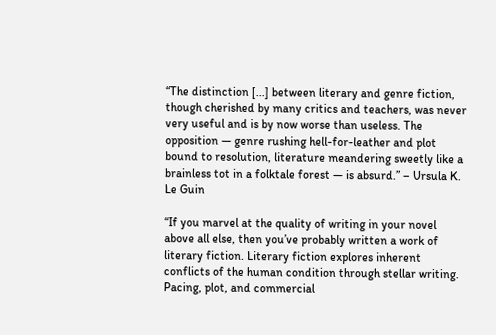“The distinction [...] between literary and genre fiction, though cherished by many critics and teachers, was never very useful and is by now worse than useless. The opposition — genre rushing hell-for-leather and plot bound to resolution, literature meandering sweetly like a brainless tot in a folktale forest — is absurd.” – Ursula K. Le Guin

“If you marvel at the quality of writing in your novel above all else, then you’ve probably written a work of literary fiction. Literary fiction explores inherent conflicts of the human condition through stellar writing. Pacing, plot, and commercial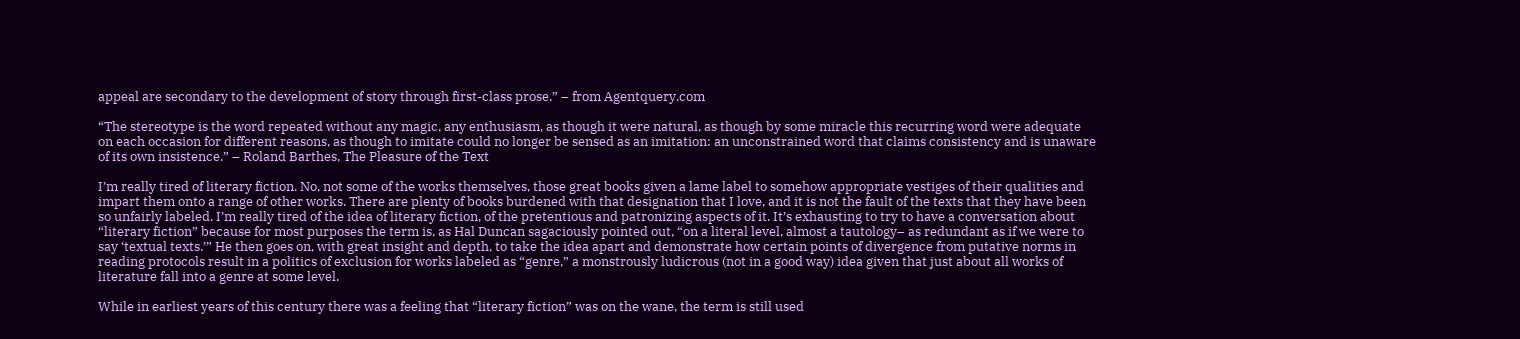appeal are secondary to the development of story through first-class prose.” – from Agentquery.com

“The stereotype is the word repeated without any magic, any enthusiasm, as though it were natural, as though by some miracle this recurring word were adequate on each occasion for different reasons, as though to imitate could no longer be sensed as an imitation: an unconstrained word that claims consistency and is unaware of its own insistence.” – Roland Barthes, The Pleasure of the Text

I’m really tired of literary fiction. No, not some of the works themselves, those great books given a lame label to somehow appropriate vestiges of their qualities and impart them onto a range of other works. There are plenty of books burdened with that designation that I love, and it is not the fault of the texts that they have been so unfairly labeled. I’m really tired of the idea of literary fiction, of the pretentious and patronizing aspects of it. It’s exhausting to try to have a conversation about “literary fiction” because for most purposes the term is, as Hal Duncan sagaciously pointed out, “on a literal level, almost a tautology– as redundant as if we were to say ‘textual texts.’” He then goes on, with great insight and depth, to take the idea apart and demonstrate how certain points of divergence from putative norms in reading protocols result in a politics of exclusion for works labeled as “genre,” a monstrously ludicrous (not in a good way) idea given that just about all works of literature fall into a genre at some level.

While in earliest years of this century there was a feeling that “literary fiction” was on the wane, the term is still used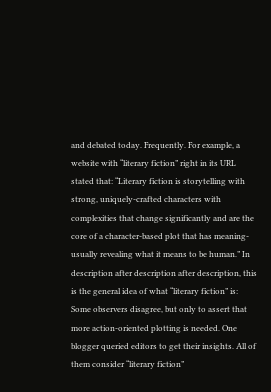and debated today. Frequently. For example, a website with “literary fiction” right in its URL stated that: “Literary fiction is storytelling with strong, uniquely-crafted characters with complexities that change significantly and are the core of a character-based plot that has meaning-usually revealing what it means to be human.” In description after description after description, this is the general idea of what “literary fiction” is: Some observers disagree, but only to assert that more action-oriented plotting is needed. One blogger queried editors to get their insights. All of them consider “literary fiction”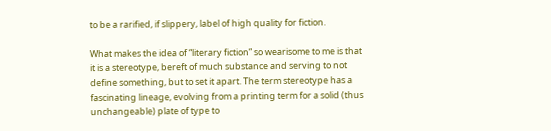to be a rarified, if slippery, label of high quality for fiction.

What makes the idea of “literary fiction” so wearisome to me is that it is a stereotype, bereft of much substance and serving to not define something, but to set it apart. The term stereotype has a fascinating lineage, evolving from a printing term for a solid (thus unchangeable) plate of type to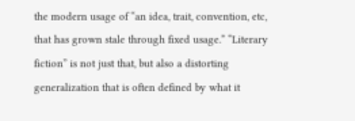the modern usage of “an idea, trait, convention, etc, that has grown stale through fixed usage.” “Literary fiction” is not just that, but also a distorting generalization that is often defined by what it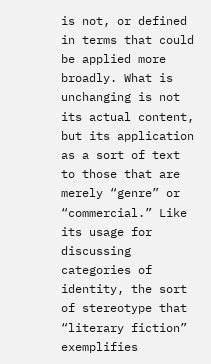is not, or defined in terms that could be applied more broadly. What is unchanging is not its actual content, but its application as a sort of text to those that are merely “genre” or “commercial.” Like its usage for discussing categories of identity, the sort of stereotype that “literary fiction” exemplifies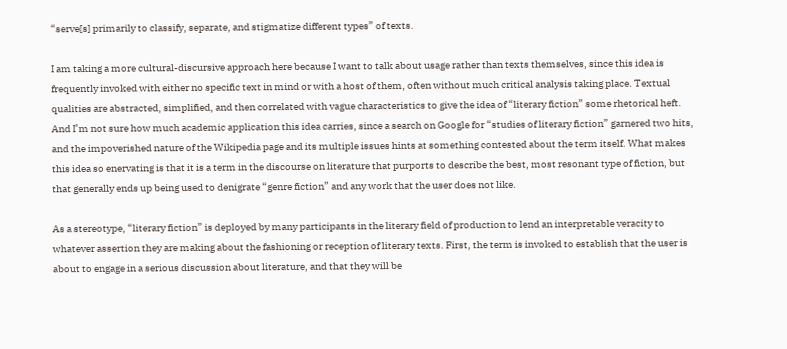“serve[s] primarily to classify, separate, and stigmatize different types” of texts.

I am taking a more cultural-discursive approach here because I want to talk about usage rather than texts themselves, since this idea is frequently invoked with either no specific text in mind or with a host of them, often without much critical analysis taking place. Textual qualities are abstracted, simplified, and then correlated with vague characteristics to give the idea of “literary fiction” some rhetorical heft. And I’m not sure how much academic application this idea carries, since a search on Google for “studies of literary fiction” garnered two hits, and the impoverished nature of the Wikipedia page and its multiple issues hints at something contested about the term itself. What makes this idea so enervating is that it is a term in the discourse on literature that purports to describe the best, most resonant type of fiction, but that generally ends up being used to denigrate “genre fiction” and any work that the user does not like.

As a stereotype, “literary fiction” is deployed by many participants in the literary field of production to lend an interpretable veracity to whatever assertion they are making about the fashioning or reception of literary texts. First, the term is invoked to establish that the user is about to engage in a serious discussion about literature, and that they will be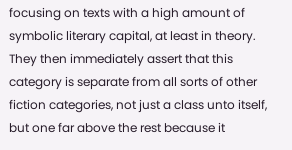focusing on texts with a high amount of symbolic literary capital, at least in theory. They then immediately assert that this category is separate from all sorts of other fiction categories, not just a class unto itself, but one far above the rest because it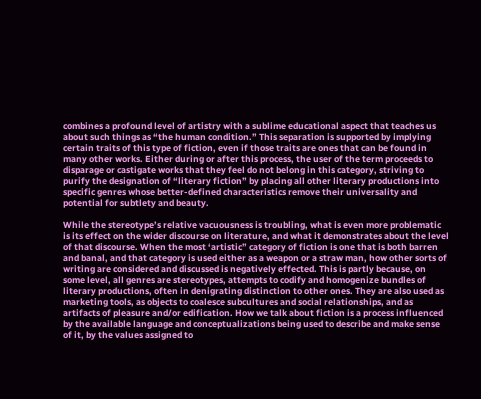combines a profound level of artistry with a sublime educational aspect that teaches us about such things as “the human condition.” This separation is supported by implying certain traits of this type of fiction, even if those traits are ones that can be found in many other works. Either during or after this process, the user of the term proceeds to disparage or castigate works that they feel do not belong in this category, striving to purify the designation of “literary fiction” by placing all other literary productions into specific genres whose better-defined characteristics remove their universality and potential for subtlety and beauty.

While the stereotype’s relative vacuousness is troubling, what is even more problematic is its effect on the wider discourse on literature, and what it demonstrates about the level of that discourse. When the most ‘artistic” category of fiction is one that is both barren and banal, and that category is used either as a weapon or a straw man, how other sorts of writing are considered and discussed is negatively effected. This is partly because, on some level, all genres are stereotypes, attempts to codify and homogenize bundles of literary productions, often in denigrating distinction to other ones. They are also used as marketing tools, as objects to coalesce subcultures and social relationships, and as artifacts of pleasure and/or edification. How we talk about fiction is a process influenced by the available language and conceptualizations being used to describe and make sense of it, by the values assigned to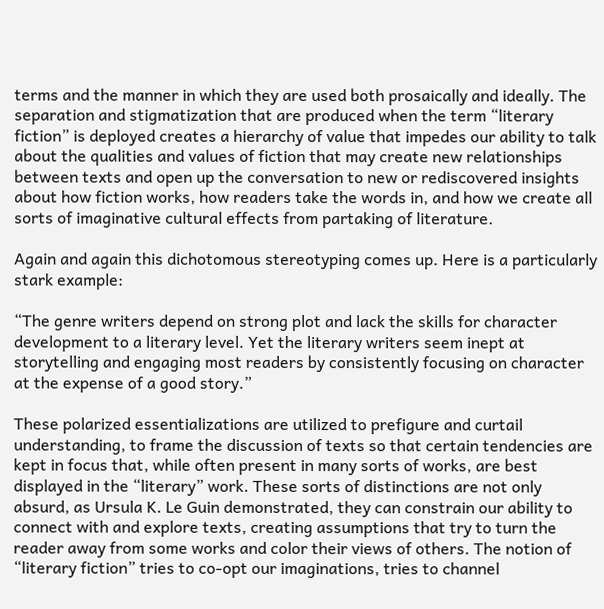terms and the manner in which they are used both prosaically and ideally. The separation and stigmatization that are produced when the term “literary fiction” is deployed creates a hierarchy of value that impedes our ability to talk about the qualities and values of fiction that may create new relationships between texts and open up the conversation to new or rediscovered insights about how fiction works, how readers take the words in, and how we create all sorts of imaginative cultural effects from partaking of literature.

Again and again this dichotomous stereotyping comes up. Here is a particularly stark example:

“The genre writers depend on strong plot and lack the skills for character development to a literary level. Yet the literary writers seem inept at storytelling and engaging most readers by consistently focusing on character at the expense of a good story.”

These polarized essentializations are utilized to prefigure and curtail understanding, to frame the discussion of texts so that certain tendencies are kept in focus that, while often present in many sorts of works, are best displayed in the “literary” work. These sorts of distinctions are not only absurd, as Ursula K. Le Guin demonstrated, they can constrain our ability to connect with and explore texts, creating assumptions that try to turn the reader away from some works and color their views of others. The notion of “literary fiction” tries to co-opt our imaginations, tries to channel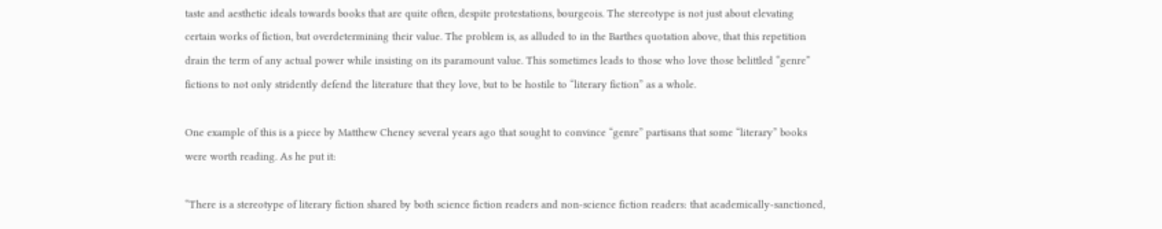taste and aesthetic ideals towards books that are quite often, despite protestations, bourgeois. The stereotype is not just about elevating certain works of fiction, but overdetermining their value. The problem is, as alluded to in the Barthes quotation above, that this repetition drain the term of any actual power while insisting on its paramount value. This sometimes leads to those who love those belittled “genre” fictions to not only stridently defend the literature that they love, but to be hostile to “literary fiction” as a whole.

One example of this is a piece by Matthew Cheney several years ago that sought to convince “genre” partisans that some “literary” books were worth reading. As he put it:

“There is a stereotype of literary fiction shared by both science fiction readers and non-science fiction readers: that academically-sanctioned,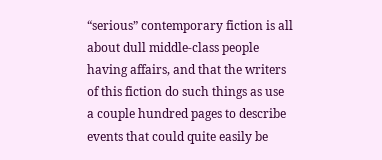“serious” contemporary fiction is all about dull middle-class people having affairs, and that the writers of this fiction do such things as use a couple hundred pages to describe events that could quite easily be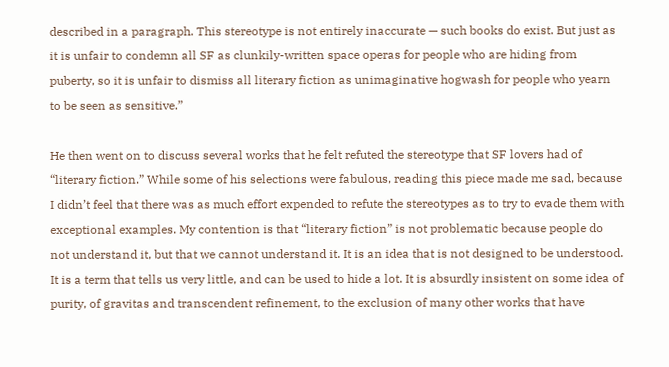described in a paragraph. This stereotype is not entirely inaccurate — such books do exist. But just as it is unfair to condemn all SF as clunkily-written space operas for people who are hiding from puberty, so it is unfair to dismiss all literary fiction as unimaginative hogwash for people who yearn to be seen as sensitive.”

He then went on to discuss several works that he felt refuted the stereotype that SF lovers had of “literary fiction.” While some of his selections were fabulous, reading this piece made me sad, because I didn’t feel that there was as much effort expended to refute the stereotypes as to try to evade them with exceptional examples. My contention is that “literary fiction” is not problematic because people do not understand it, but that we cannot understand it. It is an idea that is not designed to be understood. It is a term that tells us very little, and can be used to hide a lot. It is absurdly insistent on some idea of purity, of gravitas and transcendent refinement, to the exclusion of many other works that have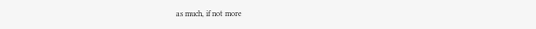as much, if not more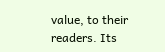value, to their readers. Its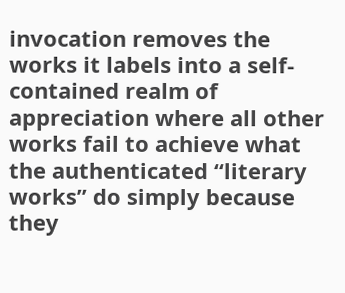invocation removes the works it labels into a self-contained realm of appreciation where all other works fail to achieve what the authenticated “literary works” do simply because they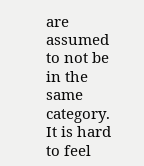are assumed to not be in the same category. It is hard to feel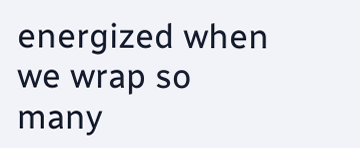energized when we wrap so many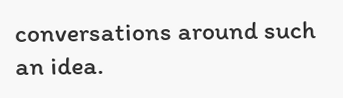conversations around such an idea.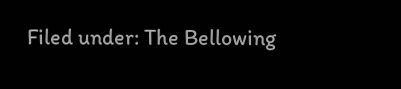Filed under: The Bellowing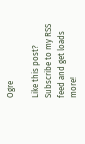Ogre

Like this post? Subscribe to my RSS feed and get loads more!